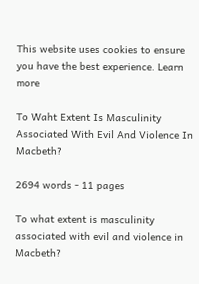This website uses cookies to ensure you have the best experience. Learn more

To Waht Extent Is Masculinity Associated With Evil And Violence In Macbeth?

2694 words - 11 pages

To what extent is masculinity associated with evil and violence in Macbeth?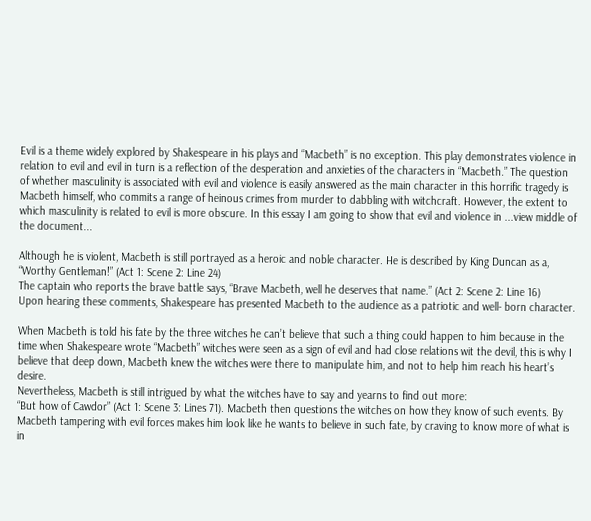Evil is a theme widely explored by Shakespeare in his plays and “Macbeth” is no exception. This play demonstrates violence in relation to evil and evil in turn is a reflection of the desperation and anxieties of the characters in “Macbeth.” The question of whether masculinity is associated with evil and violence is easily answered as the main character in this horrific tragedy is Macbeth himself, who commits a range of heinous crimes from murder to dabbling with witchcraft. However, the extent to which masculinity is related to evil is more obscure. In this essay I am going to show that evil and violence in ...view middle of the document...

Although he is violent, Macbeth is still portrayed as a heroic and noble character. He is described by King Duncan as a, “Worthy Gentleman!” (Act 1: Scene 2: Line 24)
The captain who reports the brave battle says, “Brave Macbeth, well he deserves that name.” (Act 2: Scene 2: Line 16)
Upon hearing these comments, Shakespeare has presented Macbeth to the audience as a patriotic and well- born character.

When Macbeth is told his fate by the three witches he can’t believe that such a thing could happen to him because in the time when Shakespeare wrote “Macbeth” witches were seen as a sign of evil and had close relations wit the devil, this is why I believe that deep down, Macbeth knew the witches were there to manipulate him, and not to help him reach his heart’s desire.
Nevertheless, Macbeth is still intrigued by what the witches have to say and yearns to find out more:
“But how of Cawdor” (Act 1: Scene 3: Lines 71). Macbeth then questions the witches on how they know of such events. By Macbeth tampering with evil forces makes him look like he wants to believe in such fate, by craving to know more of what is in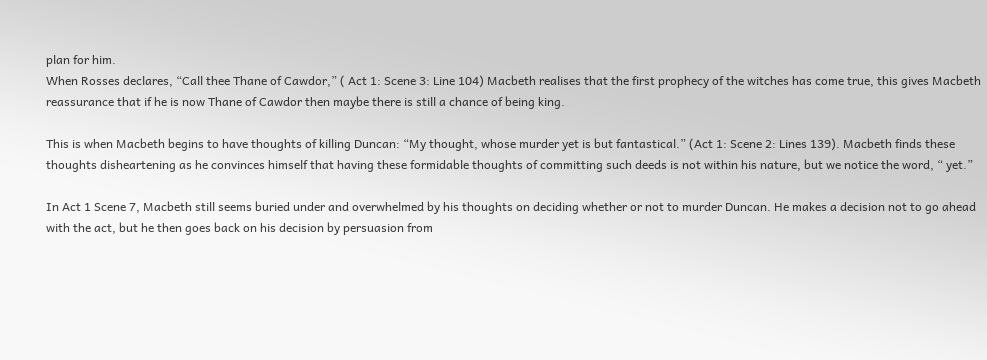plan for him.
When Rosses declares, “Call thee Thane of Cawdor,” ( Act 1: Scene 3: Line 104) Macbeth realises that the first prophecy of the witches has come true, this gives Macbeth reassurance that if he is now Thane of Cawdor then maybe there is still a chance of being king.

This is when Macbeth begins to have thoughts of killing Duncan: “My thought, whose murder yet is but fantastical.” (Act 1: Scene 2: Lines 139). Macbeth finds these thoughts disheartening as he convinces himself that having these formidable thoughts of committing such deeds is not within his nature, but we notice the word, “ yet.”

In Act 1 Scene 7, Macbeth still seems buried under and overwhelmed by his thoughts on deciding whether or not to murder Duncan. He makes a decision not to go ahead with the act, but he then goes back on his decision by persuasion from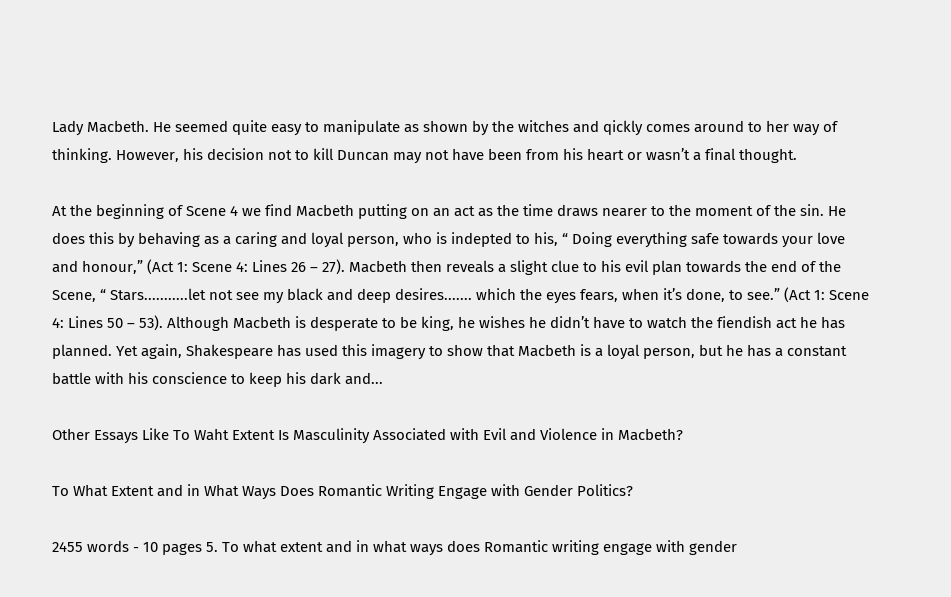Lady Macbeth. He seemed quite easy to manipulate as shown by the witches and qickly comes around to her way of thinking. However, his decision not to kill Duncan may not have been from his heart or wasn’t a final thought.

At the beginning of Scene 4 we find Macbeth putting on an act as the time draws nearer to the moment of the sin. He does this by behaving as a caring and loyal person, who is indepted to his, “ Doing everything safe towards your love and honour,” (Act 1: Scene 4: Lines 26 – 27). Macbeth then reveals a slight clue to his evil plan towards the end of the Scene, “ Stars...........let not see my black and deep desires....... which the eyes fears, when it’s done, to see.” (Act 1: Scene 4: Lines 50 – 53). Although Macbeth is desperate to be king, he wishes he didn’t have to watch the fiendish act he has planned. Yet again, Shakespeare has used this imagery to show that Macbeth is a loyal person, but he has a constant battle with his conscience to keep his dark and...

Other Essays Like To Waht Extent Is Masculinity Associated with Evil and Violence in Macbeth?

To What Extent and in What Ways Does Romantic Writing Engage with Gender Politics?

2455 words - 10 pages 5. To what extent and in what ways does Romantic writing engage with gender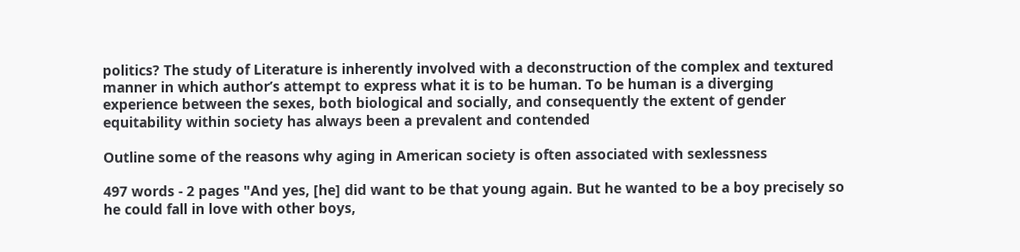politics? The study of Literature is inherently involved with a deconstruction of the complex and textured manner in which author’s attempt to express what it is to be human. To be human is a diverging experience between the sexes, both biological and socially, and consequently the extent of gender equitability within society has always been a prevalent and contended

Outline some of the reasons why aging in American society is often associated with sexlessness

497 words - 2 pages "And yes, [he] did want to be that young again. But he wanted to be a boy precisely so he could fall in love with other boys,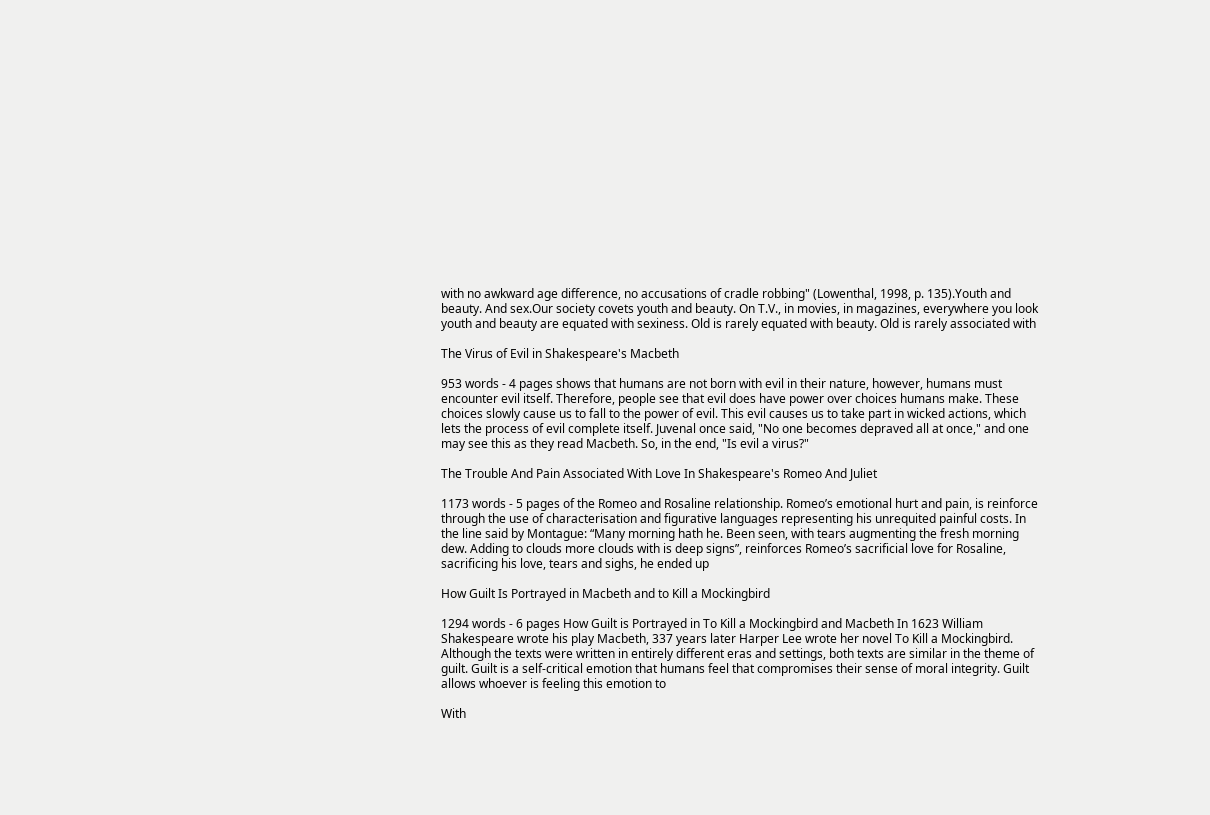with no awkward age difference, no accusations of cradle robbing" (Lowenthal, 1998, p. 135).Youth and beauty. And sex.Our society covets youth and beauty. On T.V., in movies, in magazines, everywhere you look youth and beauty are equated with sexiness. Old is rarely equated with beauty. Old is rarely associated with

The Virus of Evil in Shakespeare's Macbeth

953 words - 4 pages shows that humans are not born with evil in their nature, however, humans must encounter evil itself. Therefore, people see that evil does have power over choices humans make. These choices slowly cause us to fall to the power of evil. This evil causes us to take part in wicked actions, which lets the process of evil complete itself. Juvenal once said, "No one becomes depraved all at once," and one may see this as they read Macbeth. So, in the end, "Is evil a virus?"

The Trouble And Pain Associated With Love In Shakespeare's Romeo And Juliet

1173 words - 5 pages of the Romeo and Rosaline relationship. Romeo’s emotional hurt and pain, is reinforce through the use of characterisation and figurative languages representing his unrequited painful costs. In the line said by Montague: “Many morning hath he. Been seen, with tears augmenting the fresh morning dew. Adding to clouds more clouds with is deep signs”, reinforces Romeo’s sacrificial love for Rosaline, sacrificing his love, tears and sighs, he ended up

How Guilt Is Portrayed in Macbeth and to Kill a Mockingbird

1294 words - 6 pages How Guilt is Portrayed in To Kill a Mockingbird and Macbeth In 1623 William Shakespeare wrote his play Macbeth, 337 years later Harper Lee wrote her novel To Kill a Mockingbird. Although the texts were written in entirely different eras and settings, both texts are similar in the theme of guilt. Guilt is a self-critical emotion that humans feel that compromises their sense of moral integrity. Guilt allows whoever is feeling this emotion to

With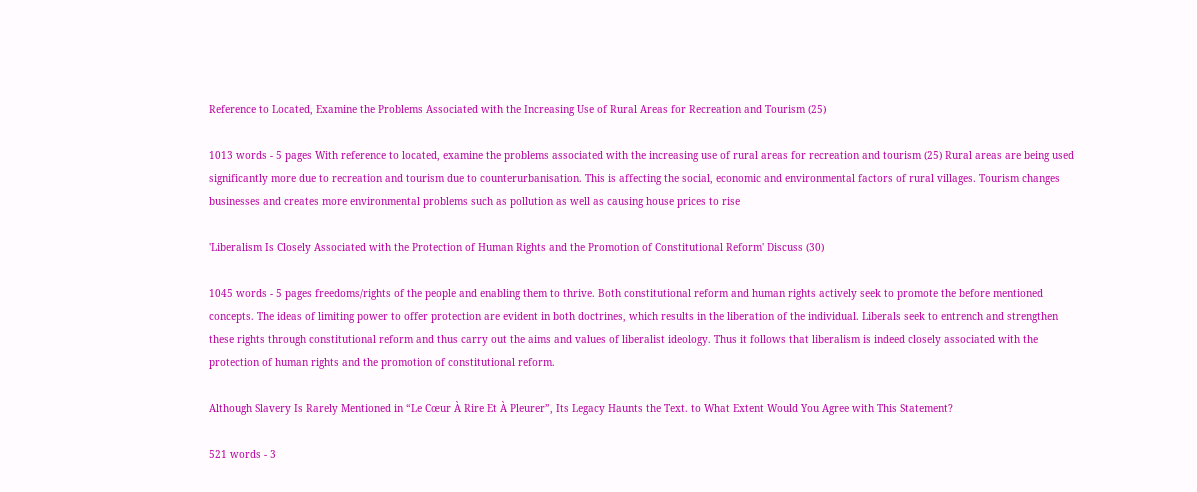Reference to Located, Examine the Problems Associated with the Increasing Use of Rural Areas for Recreation and Tourism (25)

1013 words - 5 pages With reference to located, examine the problems associated with the increasing use of rural areas for recreation and tourism (25) Rural areas are being used significantly more due to recreation and tourism due to counterurbanisation. This is affecting the social, economic and environmental factors of rural villages. Tourism changes businesses and creates more environmental problems such as pollution as well as causing house prices to rise

'Liberalism Is Closely Associated with the Protection of Human Rights and the Promotion of Constitutional Reform' Discuss (30)

1045 words - 5 pages freedoms/rights of the people and enabling them to thrive. Both constitutional reform and human rights actively seek to promote the before mentioned concepts. The ideas of limiting power to offer protection are evident in both doctrines, which results in the liberation of the individual. Liberals seek to entrench and strengthen these rights through constitutional reform and thus carry out the aims and values of liberalist ideology. Thus it follows that liberalism is indeed closely associated with the protection of human rights and the promotion of constitutional reform.

Although Slavery Is Rarely Mentioned in “Le Cœur À Rire Et À Pleurer”, Its Legacy Haunts the Text. to What Extent Would You Agree with This Statement?

521 words - 3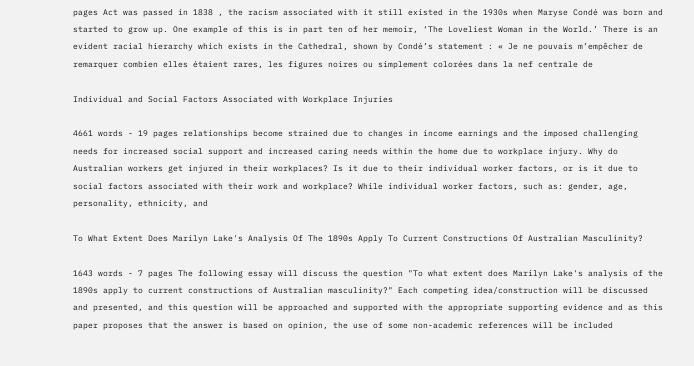pages Act was passed in 1838 , the racism associated with it still existed in the 1930s when Maryse Condé was born and started to grow up. One example of this is in part ten of her memoir, ‘The Loveliest Woman in the World.’ There is an evident racial hierarchy which exists in the Cathedral, shown by Condé’s statement : « Je ne pouvais m’empêcher de remarquer combien elles étaient rares, les figures noires ou simplement colorées dans la nef centrale de

Individual and Social Factors Associated with Workplace Injuries

4661 words - 19 pages relationships become strained due to changes in income earnings and the imposed challenging needs for increased social support and increased caring needs within the home due to workplace injury. Why do Australian workers get injured in their workplaces? Is it due to their individual worker factors, or is it due to social factors associated with their work and workplace? While individual worker factors, such as: gender, age, personality, ethnicity, and

To What Extent Does Marilyn Lake's Analysis Of The 1890s Apply To Current Constructions Of Australian Masculinity?

1643 words - 7 pages The following essay will discuss the question "To what extent does Marilyn Lake's analysis of the 1890s apply to current constructions of Australian masculinity?" Each competing idea/construction will be discussed and presented, and this question will be approached and supported with the appropriate supporting evidence and as this paper proposes that the answer is based on opinion, the use of some non-academic references will be included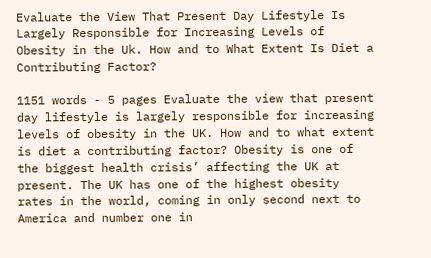Evaluate the View That Present Day Lifestyle Is Largely Responsible for Increasing Levels of Obesity in the Uk. How and to What Extent Is Diet a Contributing Factor?

1151 words - 5 pages Evaluate the view that present day lifestyle is largely responsible for increasing levels of obesity in the UK. How and to what extent is diet a contributing factor? Obesity is one of the biggest health crisis’ affecting the UK at present. The UK has one of the highest obesity rates in the world, coming in only second next to America and number one in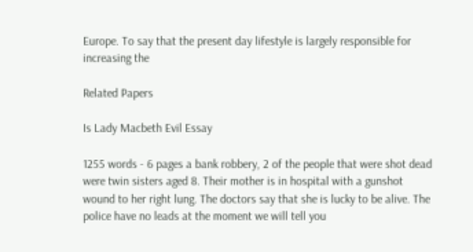Europe. To say that the present day lifestyle is largely responsible for increasing the

Related Papers

Is Lady Macbeth Evil Essay

1255 words - 6 pages a bank robbery, 2 of the people that were shot dead were twin sisters aged 8. Their mother is in hospital with a gunshot wound to her right lung. The doctors say that she is lucky to be alive. The police have no leads at the moment we will tell you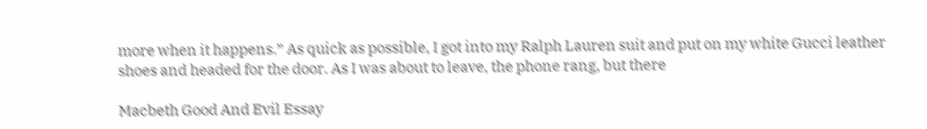more when it happens.” As quick as possible, I got into my Ralph Lauren suit and put on my white Gucci leather shoes and headed for the door. As I was about to leave, the phone rang, but there

Macbeth Good And Evil Essay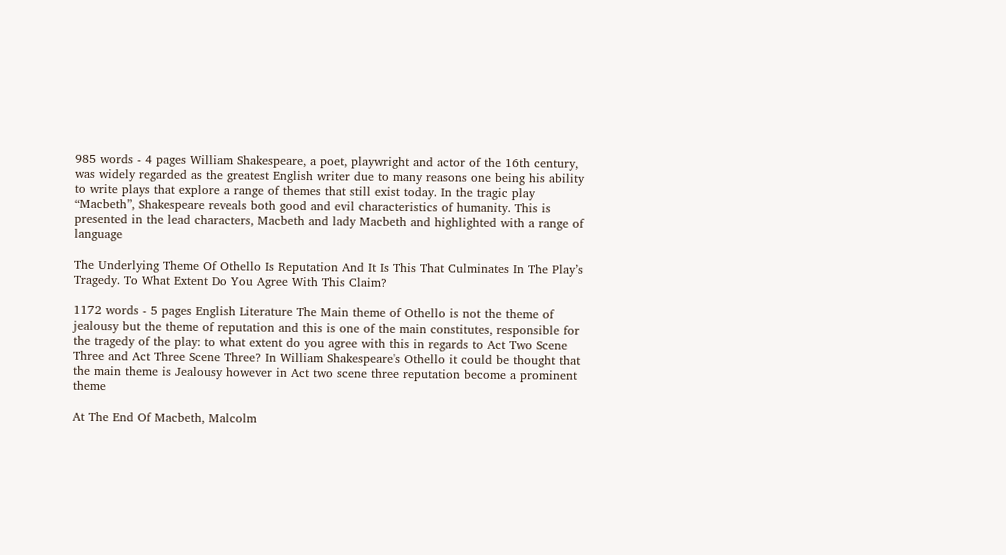985 words - 4 pages William Shakespeare, a poet, playwright and actor of the 16th century, was widely regarded as the greatest English writer due to many reasons one being his ability to write plays that explore a range of themes that still exist today. In the tragic play “Macbeth”, Shakespeare reveals both good and evil characteristics of humanity. This is presented in the lead characters, Macbeth and lady Macbeth and highlighted with a range of language

The Underlying Theme Of Othello Is Reputation And It Is This That Culminates In The Play’s Tragedy. To What Extent Do You Agree With This Claim?

1172 words - 5 pages English Literature The Main theme of Othello is not the theme of jealousy but the theme of reputation and this is one of the main constitutes, responsible for the tragedy of the play: to what extent do you agree with this in regards to Act Two Scene Three and Act Three Scene Three? In William Shakespeare's Othello it could be thought that the main theme is Jealousy however in Act two scene three reputation become a prominent theme

At The End Of Macbeth, Malcolm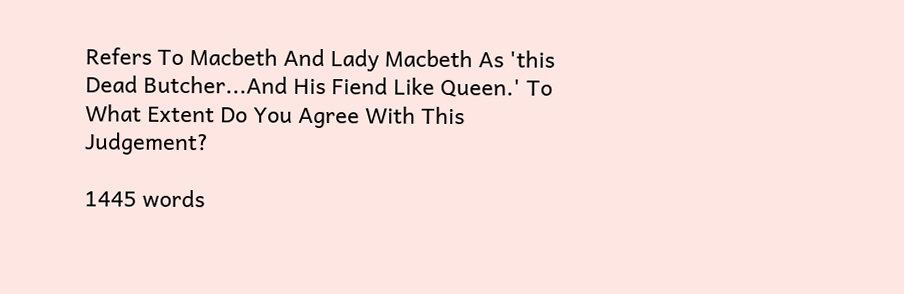Refers To Macbeth And Lady Macbeth As 'this Dead Butcher...And His Fiend Like Queen.' To What Extent Do You Agree With This Judgement?

1445 words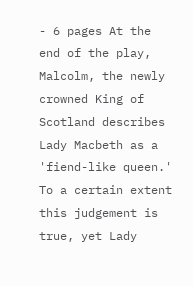- 6 pages At the end of the play, Malcolm, the newly crowned King of Scotland describes Lady Macbeth as a 'fiend-like queen.' To a certain extent this judgement is true, yet Lady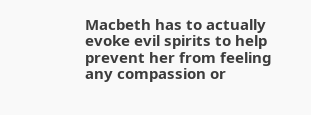Macbeth has to actually evoke evil spirits to help prevent her from feeling any compassion or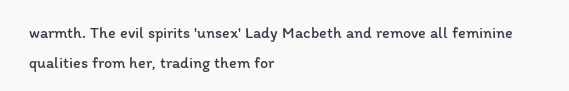warmth. The evil spirits 'unsex' Lady Macbeth and remove all feminine qualities from her, trading them for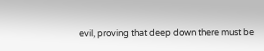evil, proving that deep down there must be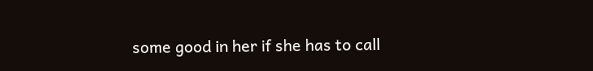some good in her if she has to call